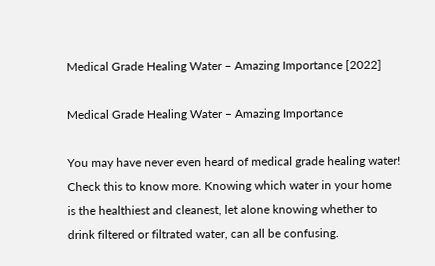Medical Grade Healing Water – Amazing Importance [2022]

Medical Grade Healing Water – Amazing Importance

You may have never even heard of medical grade healing water! Check this to know more. Knowing which water in your home is the healthiest and cleanest, let alone knowing whether to drink filtered or filtrated water, can all be confusing.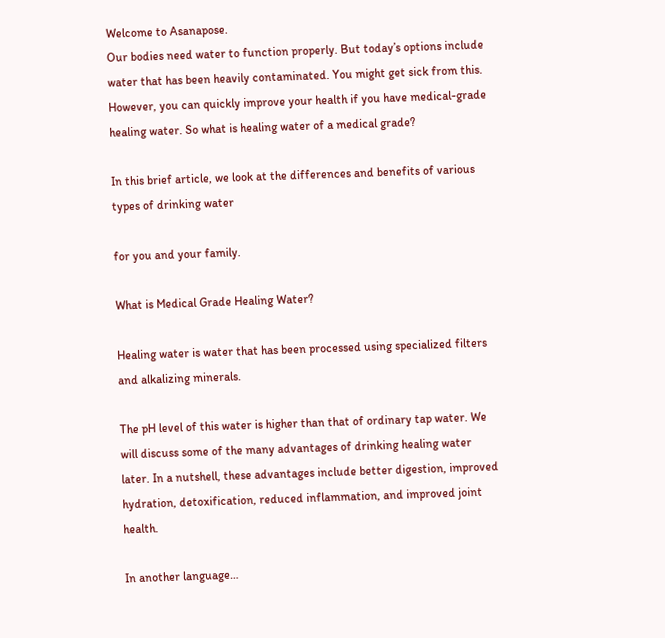Welcome to Asanapose.
Our bodies need water to function properly. But today’s options include water that has been heavily contaminated. You might get sick from this. However, you can quickly improve your health if you have medical-grade healing water. So what is healing water of a medical grade?

In this brief article, we look at the differences and benefits of various types of drinking water

for you and your family.

What is Medical Grade Healing Water?

Healing water is water that has been processed using specialized filters and alkalizing minerals.

The pH level of this water is higher than that of ordinary tap water. We will discuss some of the many advantages of drinking healing water later. In a nutshell, these advantages include better digestion, improved hydration, detoxification, reduced inflammation, and improved joint health.

In another language…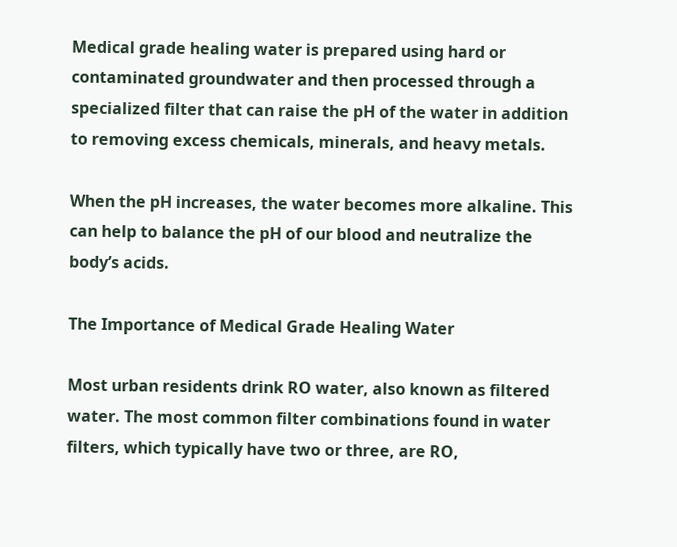Medical grade healing water is prepared using hard or contaminated groundwater and then processed through a specialized filter that can raise the pH of the water in addition to removing excess chemicals, minerals, and heavy metals.

When the pH increases, the water becomes more alkaline. This can help to balance the pH of our blood and neutralize the body’s acids.

The Importance of Medical Grade Healing Water

Most urban residents drink RO water, also known as filtered water. The most common filter combinations found in water filters, which typically have two or three, are RO,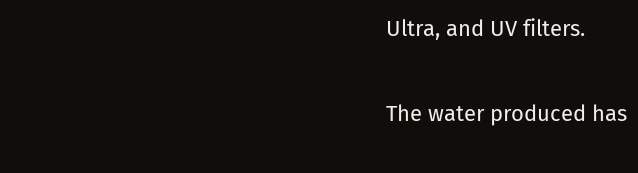Ultra, and UV filters.

The water produced has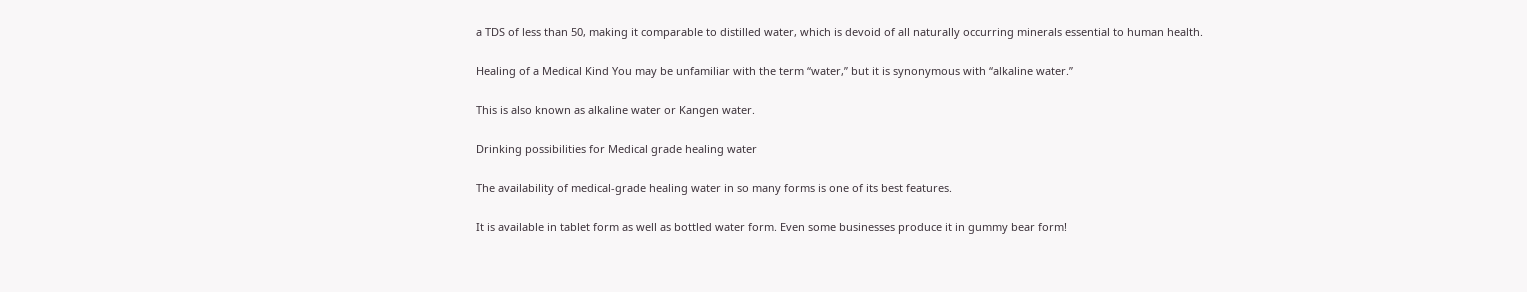a TDS of less than 50, making it comparable to distilled water, which is devoid of all naturally occurring minerals essential to human health.

Healing of a Medical Kind You may be unfamiliar with the term “water,” but it is synonymous with “alkaline water.”

This is also known as alkaline water or Kangen water.

Drinking possibilities for Medical grade healing water

The availability of medical-grade healing water in so many forms is one of its best features.

It is available in tablet form as well as bottled water form. Even some businesses produce it in gummy bear form!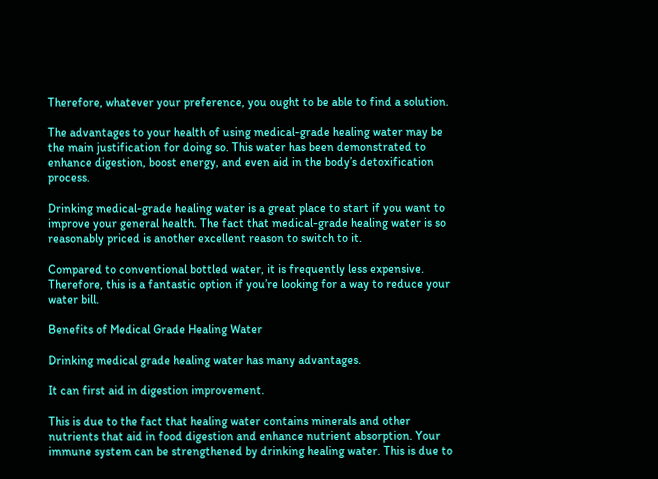Therefore, whatever your preference, you ought to be able to find a solution.

The advantages to your health of using medical-grade healing water may be the main justification for doing so. This water has been demonstrated to enhance digestion, boost energy, and even aid in the body’s detoxification process.

Drinking medical-grade healing water is a great place to start if you want to improve your general health. The fact that medical-grade healing water is so reasonably priced is another excellent reason to switch to it.

Compared to conventional bottled water, it is frequently less expensive. Therefore, this is a fantastic option if you’re looking for a way to reduce your water bill.

Benefits of Medical Grade Healing Water

Drinking medical grade healing water has many advantages.

It can first aid in digestion improvement.

This is due to the fact that healing water contains minerals and other nutrients that aid in food digestion and enhance nutrient absorption. Your immune system can be strengthened by drinking healing water. This is due to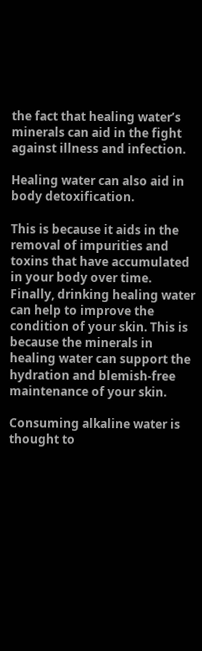the fact that healing water’s minerals can aid in the fight against illness and infection.

Healing water can also aid in body detoxification.

This is because it aids in the removal of impurities and toxins that have accumulated in your body over time. Finally, drinking healing water can help to improve the condition of your skin. This is because the minerals in healing water can support the hydration and blemish-free maintenance of your skin.

Consuming alkaline water is thought to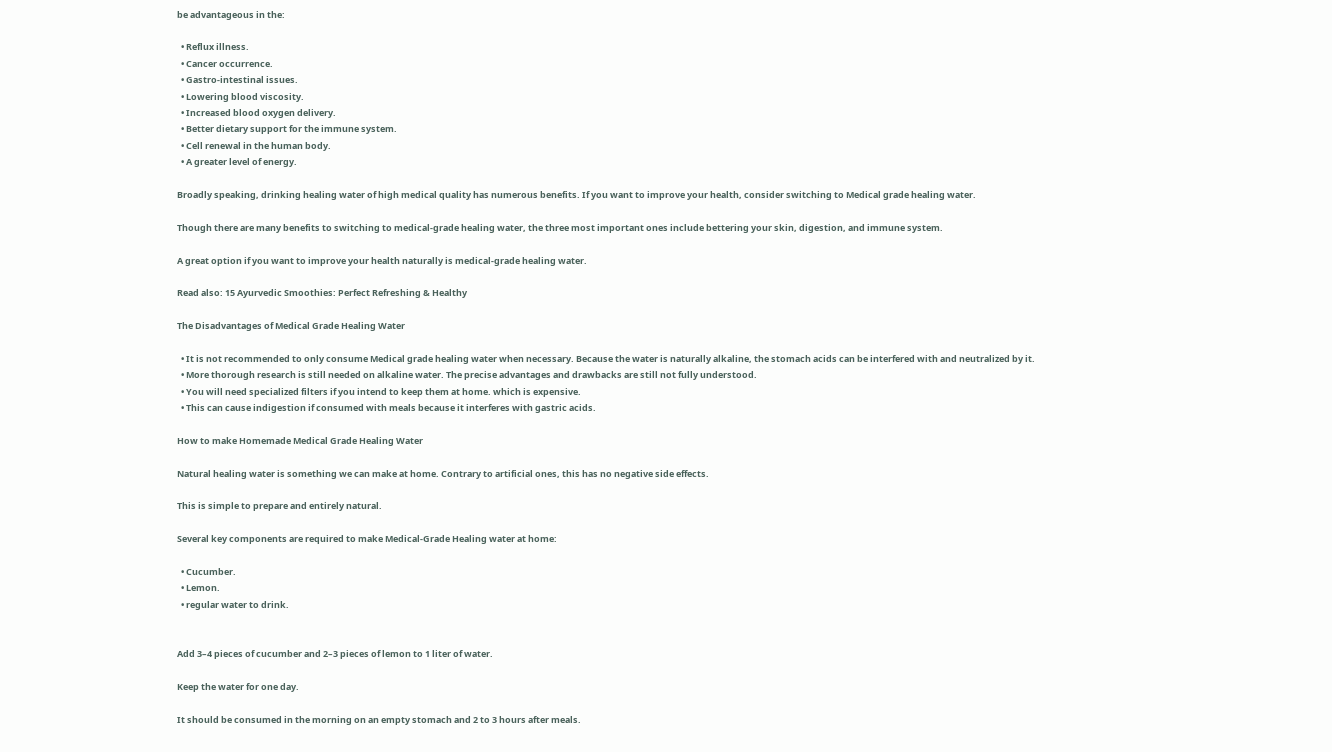be advantageous in the:

  • Reflux illness.
  • Cancer occurrence.
  • Gastro-intestinal issues.
  • Lowering blood viscosity.
  • Increased blood oxygen delivery.
  • Better dietary support for the immune system.
  • Cell renewal in the human body.
  • A greater level of energy.

Broadly speaking, drinking healing water of high medical quality has numerous benefits. If you want to improve your health, consider switching to Medical grade healing water.

Though there are many benefits to switching to medical-grade healing water, the three most important ones include bettering your skin, digestion, and immune system.

A great option if you want to improve your health naturally is medical-grade healing water.

Read also: 15 Ayurvedic Smoothies: Perfect Refreshing & Healthy

The Disadvantages of Medical Grade Healing Water

  • It is not recommended to only consume Medical grade healing water when necessary. Because the water is naturally alkaline, the stomach acids can be interfered with and neutralized by it.
  • More thorough research is still needed on alkaline water. The precise advantages and drawbacks are still not fully understood.
  • You will need specialized filters if you intend to keep them at home. which is expensive.
  • This can cause indigestion if consumed with meals because it interferes with gastric acids.

How to make Homemade Medical Grade Healing Water

Natural healing water is something we can make at home. Contrary to artificial ones, this has no negative side effects.

This is simple to prepare and entirely natural.

Several key components are required to make Medical-Grade Healing water at home:

  • Cucumber.
  • Lemon.
  • regular water to drink.


Add 3–4 pieces of cucumber and 2–3 pieces of lemon to 1 liter of water.

Keep the water for one day.

It should be consumed in the morning on an empty stomach and 2 to 3 hours after meals.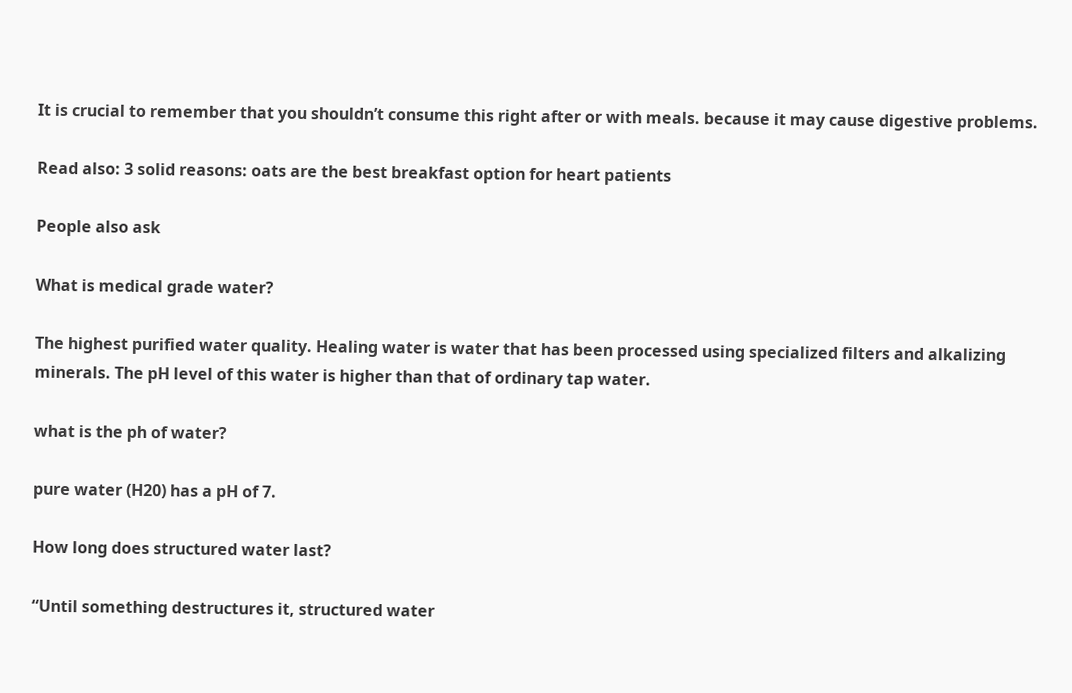It is crucial to remember that you shouldn’t consume this right after or with meals. because it may cause digestive problems.

Read also: 3 solid reasons: oats are the best breakfast option for heart patients

People also ask

What is medical grade water?

The highest purified water quality. Healing water is water that has been processed using specialized filters and alkalizing minerals. The pH level of this water is higher than that of ordinary tap water.

what is the ph of water?

pure water (H20) has a pH of 7.

How long does structured water last?

“Until something destructures it, structured water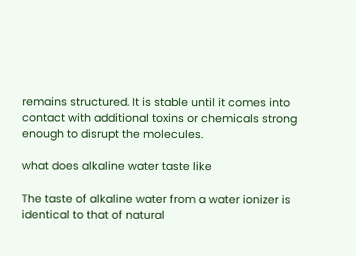remains structured. It is stable until it comes into contact with additional toxins or chemicals strong enough to disrupt the molecules.

what does alkaline water taste like

The taste of alkaline water from a water ionizer is identical to that of natural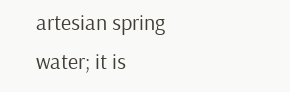artesian spring water; it is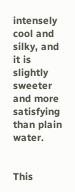intensely cool and silky, and it is slightly sweeter and more satisfying than plain water.


This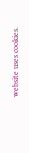website uses cookies.